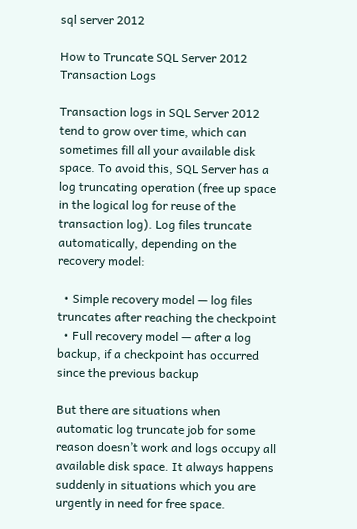sql server 2012

How to Truncate SQL Server 2012 Transaction Logs

Transaction logs in SQL Server 2012 tend to grow over time, which can sometimes fill all your available disk space. To avoid this, SQL Server has a log truncating operation (free up space in the logical log for reuse of the transaction log). Log files truncate automatically, depending on the recovery model:

  • Simple recovery model — log files truncates after reaching the checkpoint
  • Full recovery model — after a log backup, if a checkpoint has occurred since the previous backup

But there are situations when automatic log truncate job for some reason doesn’t work and logs occupy all available disk space. It always happens suddenly in situations which you are urgently in need for free space.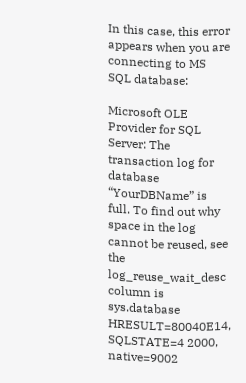In this case, this error appears when you are connecting to MS SQL database:

Microsoft OLE Provider for SQL Server: The transaction log for database “YourDBName” is full. To find out why space in the log cannot be reused, see the log_reuse_wait_desc column is sys.database
HRESULT=80040E14, SQLSTATE=4 2000, native=9002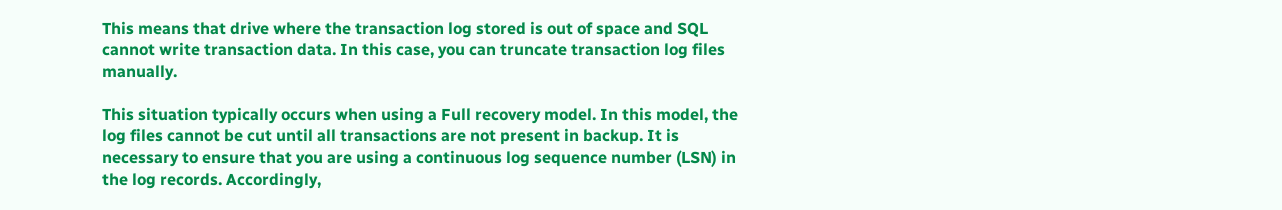This means that drive where the transaction log stored is out of space and SQL cannot write transaction data. In this case, you can truncate transaction log files manually.

This situation typically occurs when using a Full recovery model. In this model, the log files cannot be cut until all transactions are not present in backup. It is necessary to ensure that you are using a continuous log sequence number (LSN) in the log records. Accordingly,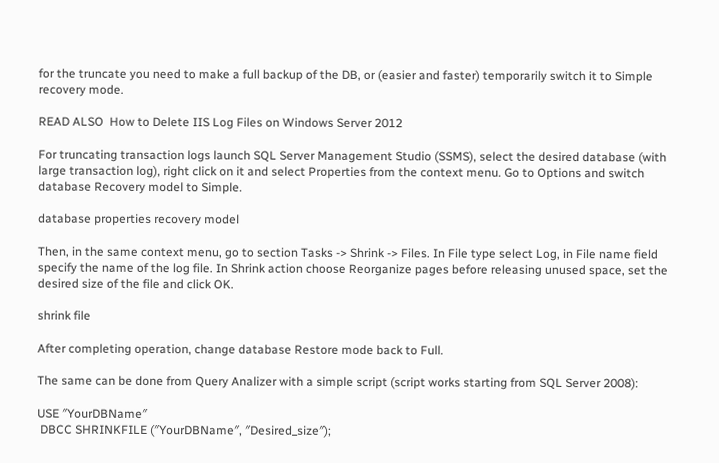for the truncate you need to make a full backup of the DB, or (easier and faster) temporarily switch it to Simple recovery mode.

READ ALSO  How to Delete IIS Log Files on Windows Server 2012

For truncating transaction logs launch SQL Server Management Studio (SSMS), select the desired database (with large transaction log), right click on it and select Properties from the context menu. Go to Options and switch database Recovery model to Simple.

database properties recovery model

Then, in the same context menu, go to section Tasks -> Shrink -> Files. In File type select Log, in File name field specify the name of the log file. In Shrink action choose Reorganize pages before releasing unused space, set the desired size of the file and click OK.

shrink file

After completing operation, change database Restore mode back to Full.

The same can be done from Query Analizer with a simple script (script works starting from SQL Server 2008):

USE ″YourDBName″
 DBCC SHRINKFILE (″YourDBName″, ″Desired_size″);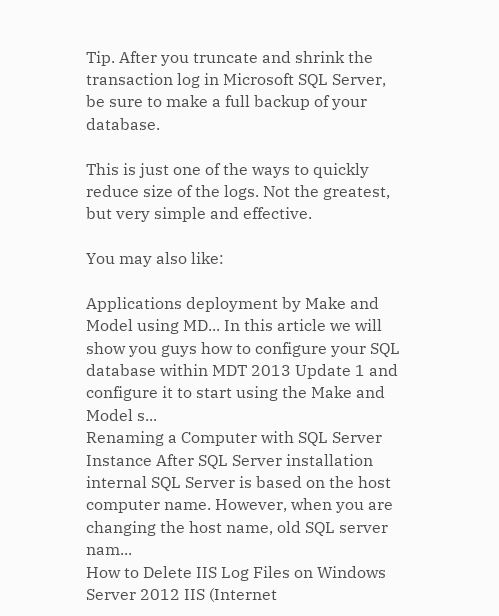Tip. After you truncate and shrink the transaction log in Microsoft SQL Server, be sure to make a full backup of your database.

This is just one of the ways to quickly reduce size of the logs. Not the greatest, but very simple and effective.

You may also like:

Applications deployment by Make and Model using MD... In this article we will show you guys how to configure your SQL database within MDT 2013 Update 1 and configure it to start using the Make and Model s...
Renaming a Computer with SQL Server Instance After SQL Server installation internal SQL Server is based on the host computer name. However, when you are changing the host name, old SQL server nam...
How to Delete IIS Log Files on Windows Server 2012 IIS (Internet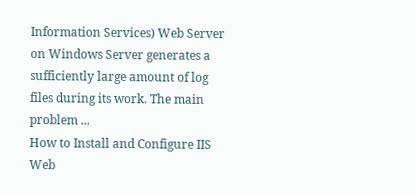Information Services) Web Server on Windows Server generates a sufficiently large amount of log files during its work. The main problem ...
How to Install and Configure IIS Web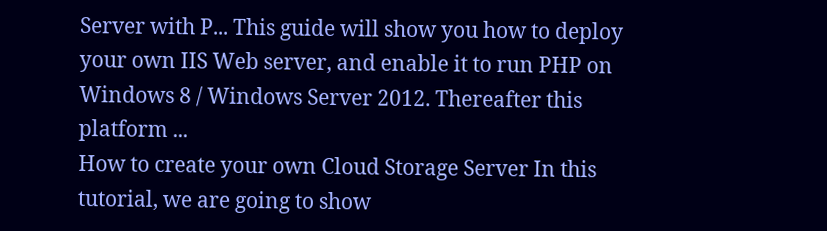Server with P... This guide will show you how to deploy your own IIS Web server, and enable it to run PHP on Windows 8 / Windows Server 2012. Thereafter this platform ...
How to create your own Cloud Storage Server In this tutorial, we are going to show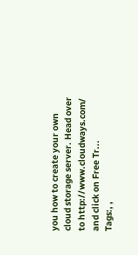you how to create your own cloud storage server. Head over to http://www.cloudways.com/ and click on Free Tr...
Tags:, ,